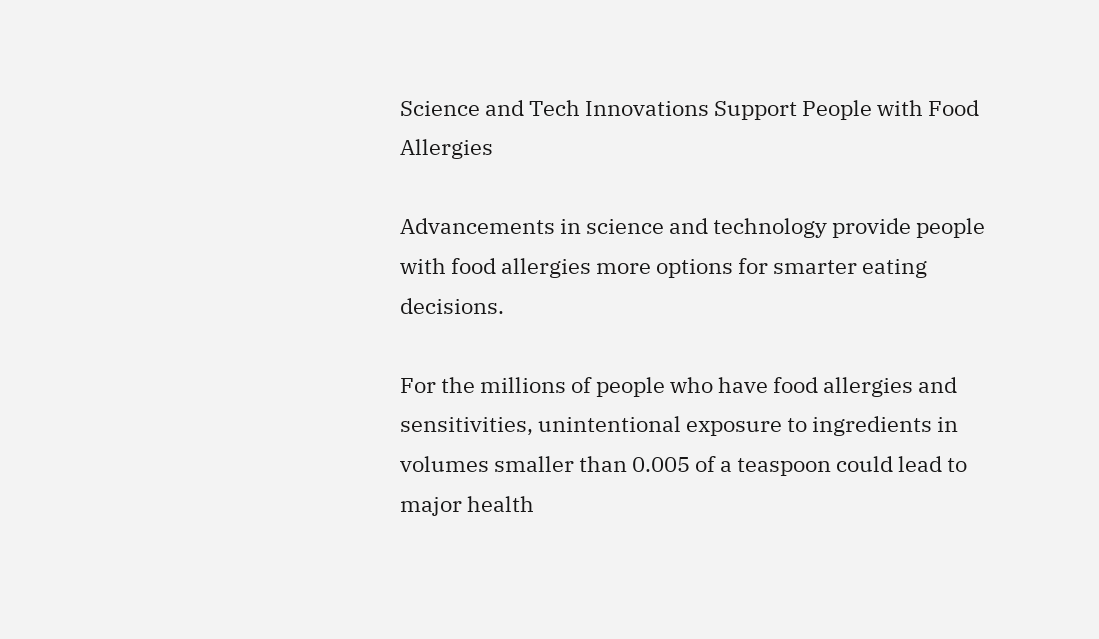Science and Tech Innovations Support People with Food Allergies

Advancements in science and technology provide people with food allergies more options for smarter eating decisions.

For the millions of people who have food allergies and sensitivities, unintentional exposure to ingredients in volumes smaller than 0.005 of a teaspoon could lead to major health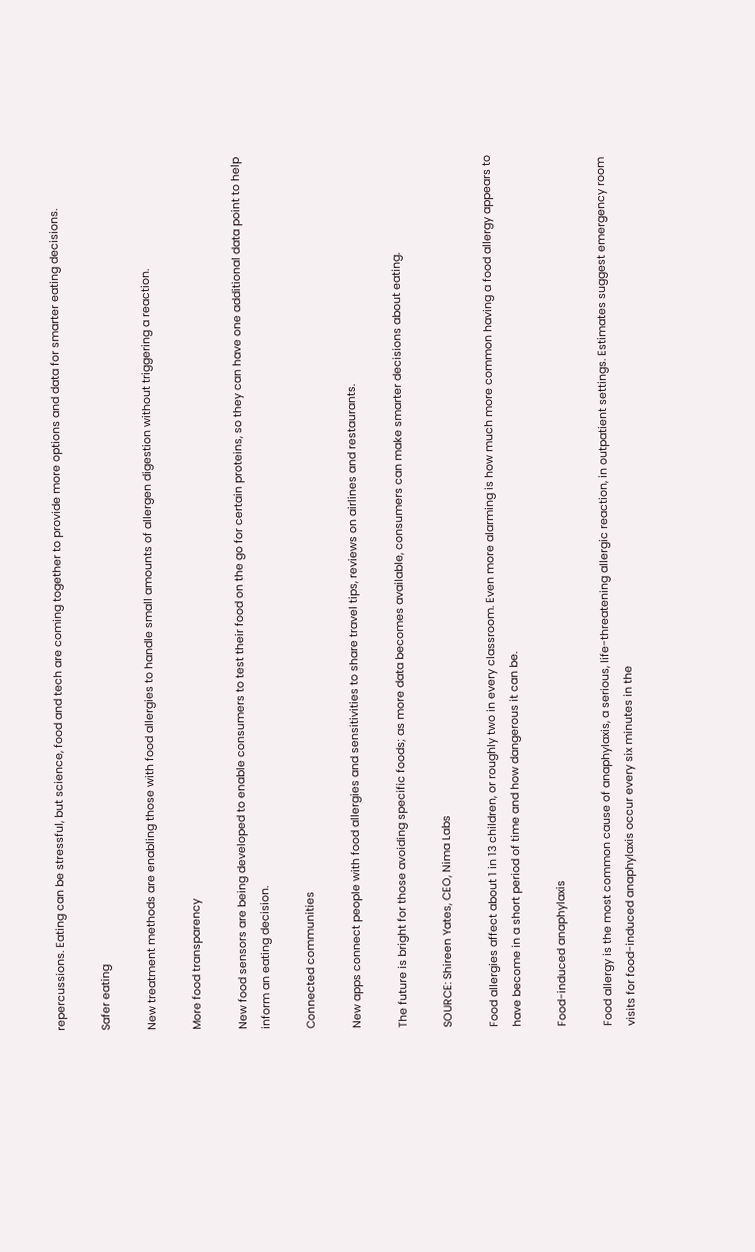repercussions. Eating can be stressful, but science, food and tech are coming together to provide more options and data for smarter eating decisions.

Safer eating

New treatment methods are enabling those with food allergies to handle small amounts of allergen digestion without triggering a reaction.

More food transparency

New food sensors are being developed to enable consumers to test their food on the go for certain proteins, so they can have one additional data point to help inform an eating decision.

Connected communities

New apps connect people with food allergies and sensitivities to share travel tips, reviews on airlines and restaurants.

The future is bright for those avoiding specific foods; as more data becomes available, consumers can make smarter decisions about eating.

SOURCE: Shireen Yates, CEO, Nima Labs

Food allergies affect about 1 in 13 children, or roughly two in every classroom. Even more alarming is how much more common having a food allergy appears to have become in a short period of time and how dangerous it can be.

Food-induced anaphylaxis

Food allergy is the most common cause of anaphylaxis, a serious, life-threatening allergic reaction, in outpatient settings. Estimates suggest emergency room visits for food-induced anaphylaxis occur every six minutes in the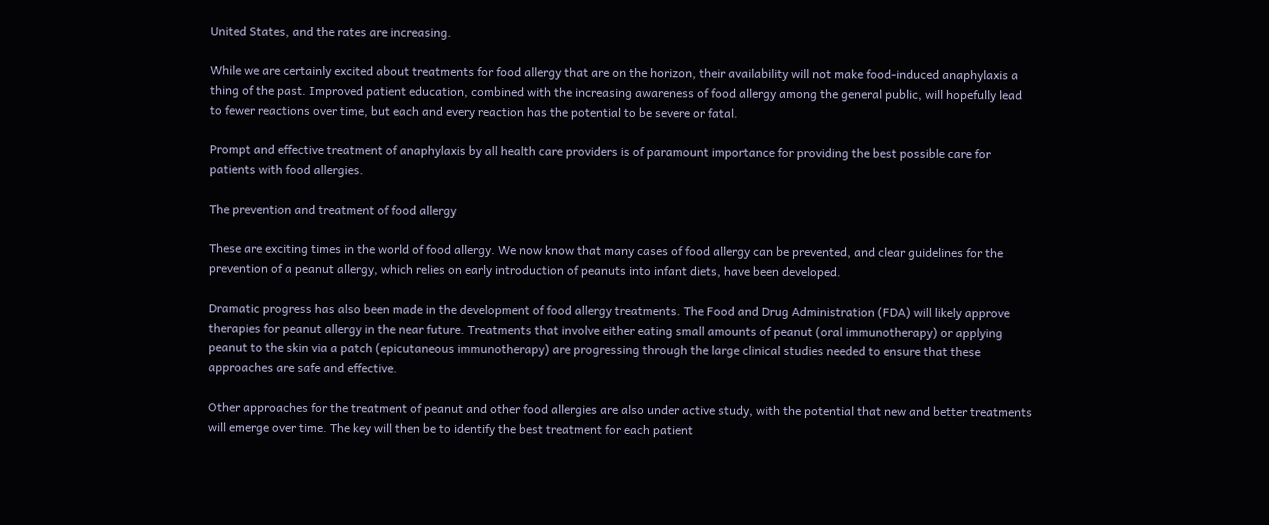United States, and the rates are increasing.

While we are certainly excited about treatments for food allergy that are on the horizon, their availability will not make food-induced anaphylaxis a thing of the past. Improved patient education, combined with the increasing awareness of food allergy among the general public, will hopefully lead to fewer reactions over time, but each and every reaction has the potential to be severe or fatal.

Prompt and effective treatment of anaphylaxis by all health care providers is of paramount importance for providing the best possible care for patients with food allergies.

The prevention and treatment of food allergy

These are exciting times in the world of food allergy. We now know that many cases of food allergy can be prevented, and clear guidelines for the prevention of a peanut allergy, which relies on early introduction of peanuts into infant diets, have been developed.

Dramatic progress has also been made in the development of food allergy treatments. The Food and Drug Administration (FDA) will likely approve therapies for peanut allergy in the near future. Treatments that involve either eating small amounts of peanut (oral immunotherapy) or applying peanut to the skin via a patch (epicutaneous immunotherapy) are progressing through the large clinical studies needed to ensure that these approaches are safe and effective.

Other approaches for the treatment of peanut and other food allergies are also under active study, with the potential that new and better treatments will emerge over time. The key will then be to identify the best treatment for each patient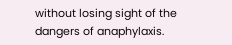without losing sight of the dangers of anaphylaxis.